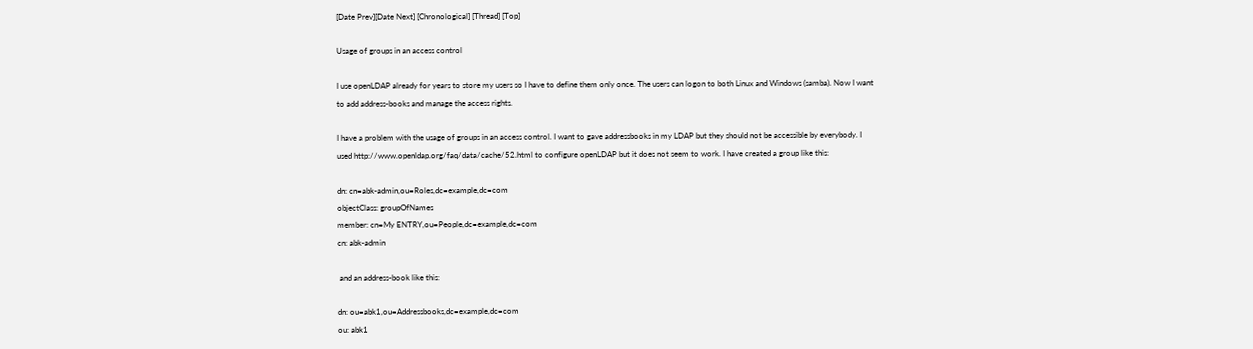[Date Prev][Date Next] [Chronological] [Thread] [Top]

Usage of groups in an access control

I use openLDAP already for years to store my users so I have to define them only once. The users can logon to both Linux and Windows (samba). Now I want to add address-books and manage the access rights.

I have a problem with the usage of groups in an access control. I want to gave addressbooks in my LDAP but they should not be accessible by everybody. I used http://www.openldap.org/faq/data/cache/52.html to configure openLDAP but it does not seem to work. I have created a group like this:

dn: cn=abk-admin,ou=Roles,dc=example,dc=com
objectClass: groupOfNames
member: cn=My ENTRY,ou=People,dc=example,dc=com
cn: abk-admin

 and an address-book like this:

dn: ou=abk1,ou=Addressbooks,dc=example,dc=com
ou: abk1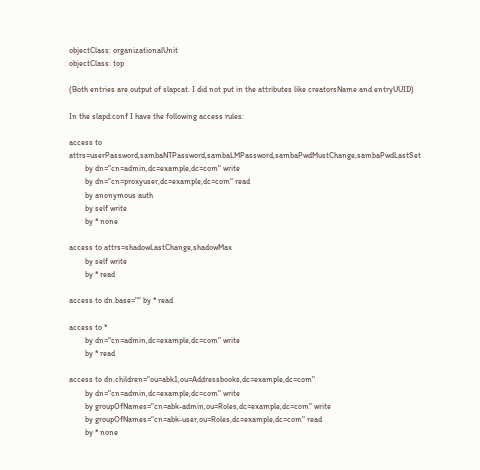objectClass: organizationalUnit
objectClass: top

(Both entries are output of slapcat. I did not put in the attributes like creatorsName and entryUUID)

In the slapd:conf I have the following access rules:

access to attrs=userPassword,sambaNTPassword,sambaLMPassword,sambaPwdMustChange,sambaPwdLastSet
        by dn="cn=admin,dc=example,dc=com" write
        by dn="cn=proxyuser,dc=example,dc=com" read
        by anonymous auth
        by self write
        by * none

access to attrs=shadowLastChange,shadowMax
        by self write
        by * read

access to dn.base="" by * read

access to *
        by dn="cn=admin,dc=example,dc=com" write
        by * read

access to dn.children="ou=abk1,ou=Addressbooks,dc=example,dc=com"
        by dn="cn=admin,dc=example,dc=com" write
        by groupOfNames="cn=abk-admin,ou=Roles,dc=example,dc=com" write
        by groupOfNames="cn=abk-user,ou=Roles,dc=example,dc=com" read
        by * none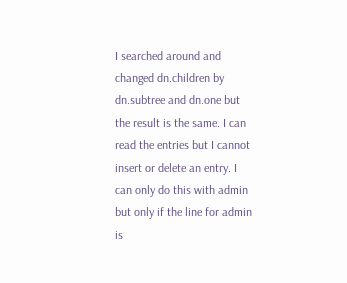I searched around and changed dn.children by dn.subtree and dn.one but the result is the same. I can read the entries but I cannot insert or delete an entry. I can only do this with admin but only if the line for admin is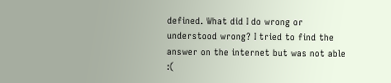defined. What did I do wrong or understood wrong? I tried to find the answer on the internet but was not able :(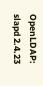OpenLDAP: slapd 2.4.23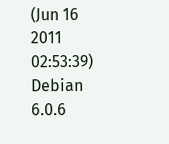(Jun 16 2011 02:53:39)
Debian 6.0.6